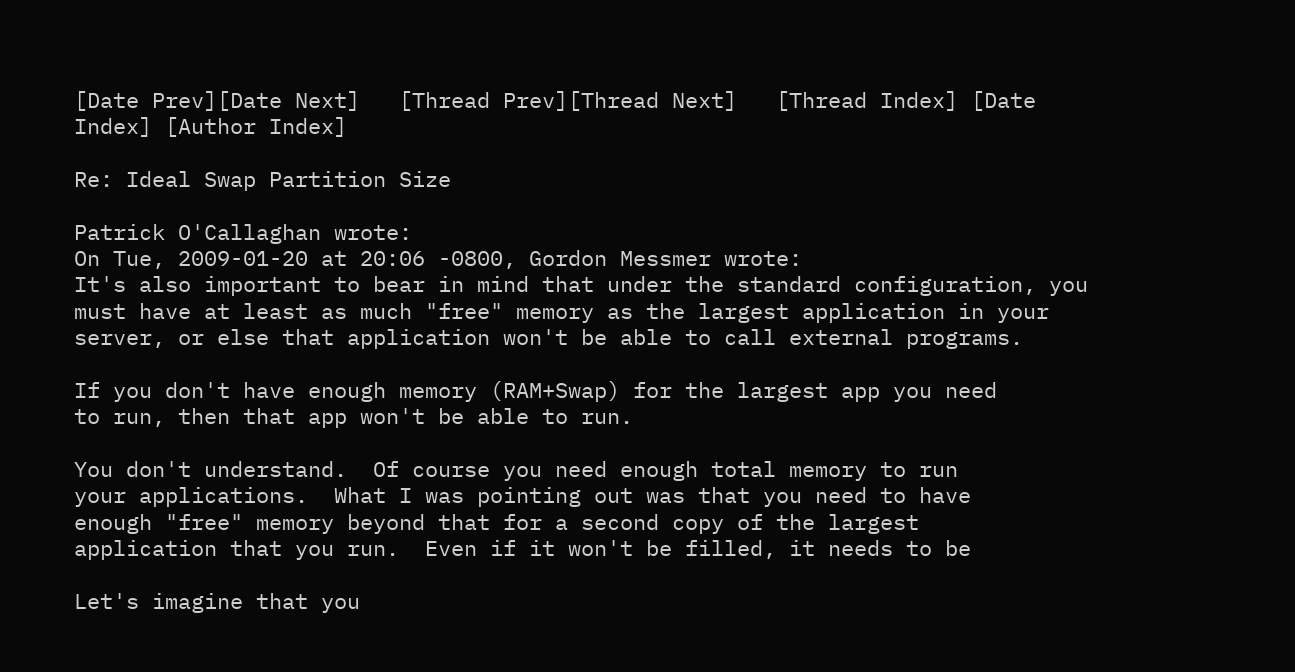[Date Prev][Date Next]   [Thread Prev][Thread Next]   [Thread Index] [Date Index] [Author Index]

Re: Ideal Swap Partition Size

Patrick O'Callaghan wrote:
On Tue, 2009-01-20 at 20:06 -0800, Gordon Messmer wrote:
It's also important to bear in mind that under the standard configuration, you must have at least as much "free" memory as the largest application in your server, or else that application won't be able to call external programs.

If you don't have enough memory (RAM+Swap) for the largest app you need
to run, then that app won't be able to run.

You don't understand.  Of course you need enough total memory to run
your applications.  What I was pointing out was that you need to have
enough "free" memory beyond that for a second copy of the largest
application that you run.  Even if it won't be filled, it needs to be

Let's imagine that you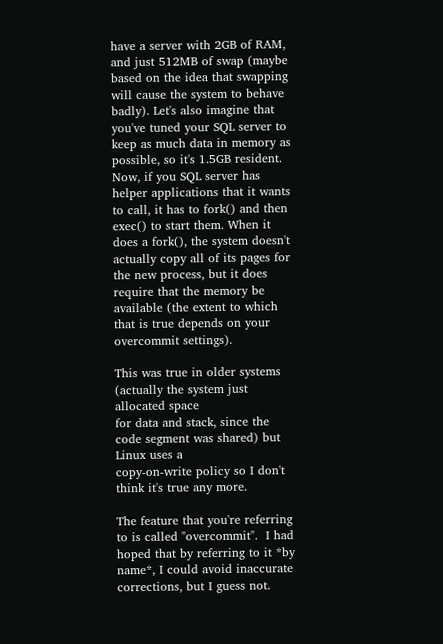have a server with 2GB of RAM, and just 512MB of swap (maybe based on the idea that swapping will cause the system to behave badly). Let's also imagine that you've tuned your SQL server to keep as much data in memory as possible, so it's 1.5GB resident. Now, if you SQL server has helper applications that it wants to call, it has to fork() and then exec() to start them. When it does a fork(), the system doesn't actually copy all of its pages for the new process, but it does require that the memory be available (the extent to which that is true depends on your overcommit settings).

This was true in older systems (actually the system just allocated space
for data and stack, since the code segment was shared) but Linux uses a
copy-on-write policy so I don't think it's true any more.

The feature that you're referring to is called "overcommit".  I had
hoped that by referring to it *by name*, I could avoid inaccurate
corrections, but I guess not.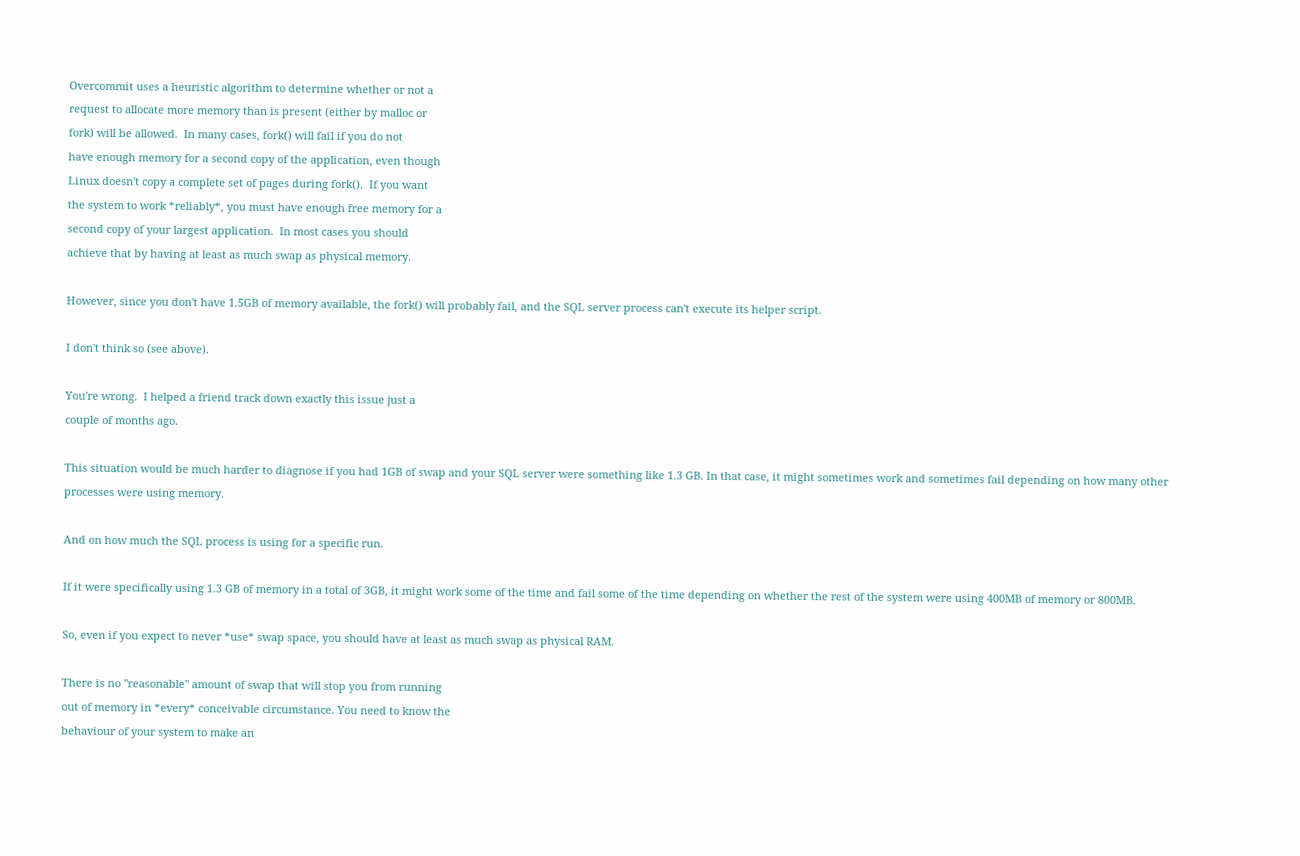Overcommit uses a heuristic algorithm to determine whether or not a
request to allocate more memory than is present (either by malloc or
fork) will be allowed.  In many cases, fork() will fail if you do not
have enough memory for a second copy of the application, even though
Linux doesn't copy a complete set of pages during fork().  If you want
the system to work *reliably*, you must have enough free memory for a
second copy of your largest application.  In most cases you should
achieve that by having at least as much swap as physical memory.

However, since you don't have 1.5GB of memory available, the fork() will probably fail, and the SQL server process can't execute its helper script.

I don't think so (see above).

You're wrong.  I helped a friend track down exactly this issue just a
couple of months ago.

This situation would be much harder to diagnose if you had 1GB of swap and your SQL server were something like 1.3 GB. In that case, it might sometimes work and sometimes fail depending on how many other processes were using memory.

And on how much the SQL process is using for a specific run.

If it were specifically using 1.3 GB of memory in a total of 3GB, it might work some of the time and fail some of the time depending on whether the rest of the system were using 400MB of memory or 800MB.

So, even if you expect to never *use* swap space, you should have at least as much swap as physical RAM.

There is no "reasonable" amount of swap that will stop you from running
out of memory in *every* conceivable circumstance. You need to know the
behaviour of your system to make an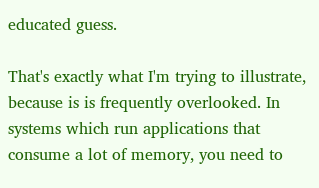educated guess.

That's exactly what I'm trying to illustrate, because is is frequently overlooked. In systems which run applications that consume a lot of memory, you need to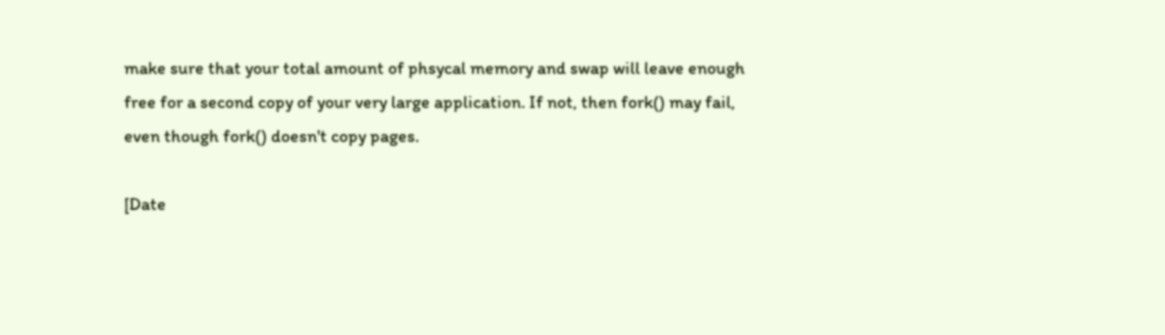make sure that your total amount of phsycal memory and swap will leave enough free for a second copy of your very large application. If not, then fork() may fail, even though fork() doesn't copy pages.

[Date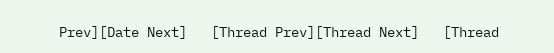Prev][Date Next]   [Thread Prev][Thread Next]   [Thread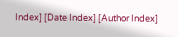Index] [Date Index] [Author Index]